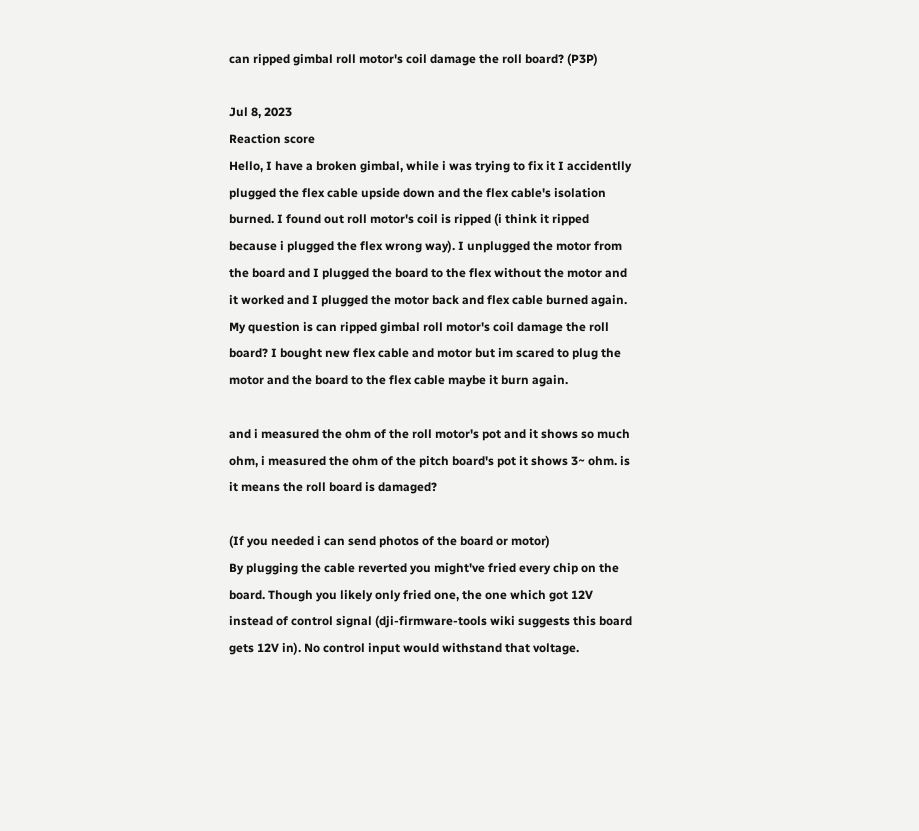can ripped gimbal roll motor's coil damage the roll board? (P3P)

Jul 8, 2023
Reaction score
Hello, I have a broken gimbal, while i was trying to fix it I accidentlly plugged the flex cable upside down and the flex cable's isolation burned. I found out roll motor's coil is ripped (i think it ripped because i plugged the flex wrong way). I unplugged the motor from the board and I plugged the board to the flex without the motor and it worked and I plugged the motor back and flex cable burned again. My question is can ripped gimbal roll motor's coil damage the roll board? I bought new flex cable and motor but im scared to plug the motor and the board to the flex cable maybe it burn again.

and i measured the ohm of the roll motor's pot and it shows so much ohm, i measured the ohm of the pitch board's pot it shows 3~ ohm. is it means the roll board is damaged?

(If you needed i can send photos of the board or motor)
By plugging the cable reverted you might've fried every chip on the board. Though you likely only fried one, the one which got 12V instead of control signal (dji-firmware-tools wiki suggests this board gets 12V in). No control input would withstand that voltage.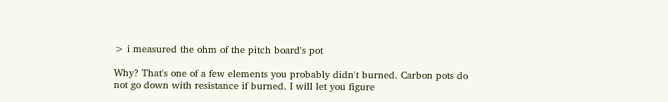> i measured the ohm of the pitch board's pot

Why? That's one of a few elements you probably didn't burned. Carbon pots do not go down with resistance if burned. I will let you figure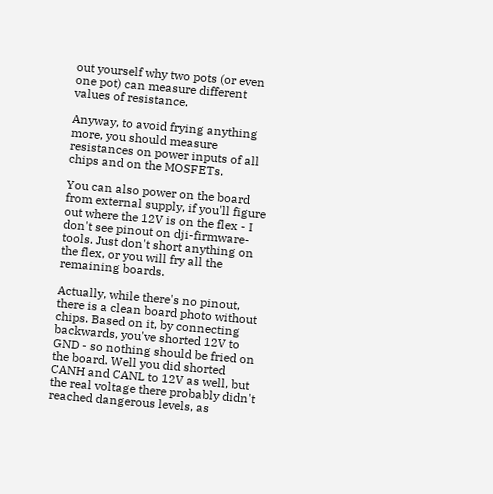out yourself why two pots (or even one pot) can measure different values of resistance.

Anyway, to avoid frying anything more, you should measure resistances on power inputs of all chips and on the MOSFETs.

You can also power on the board from external supply, if you'll figure out where the 12V is on the flex - I don't see pinout on dji-firmware-tools. Just don't short anything on the flex, or you will fry all the remaining boards.

Actually, while there's no pinout, there is a clean board photo without chips. Based on it, by connecting backwards, you've shorted 12V to GND - so nothing should be fried on the board. Well you did shorted CANH and CANL to 12V as well, but the real voltage there probably didn't reached dangerous levels, as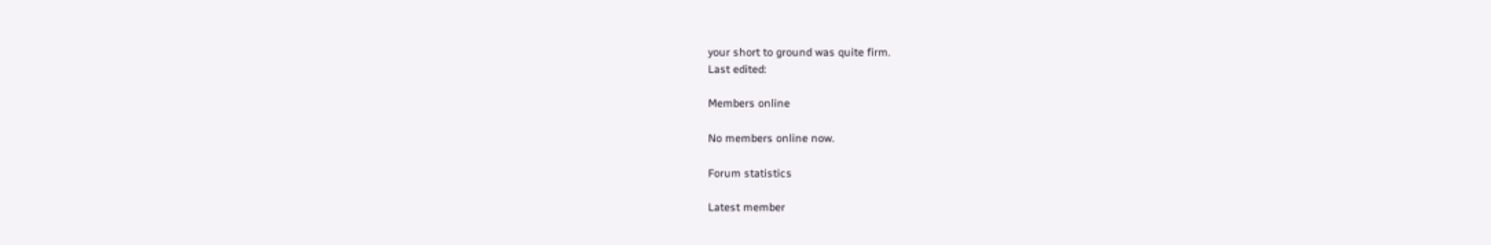your short to ground was quite firm.
Last edited:

Members online

No members online now.

Forum statistics

Latest member